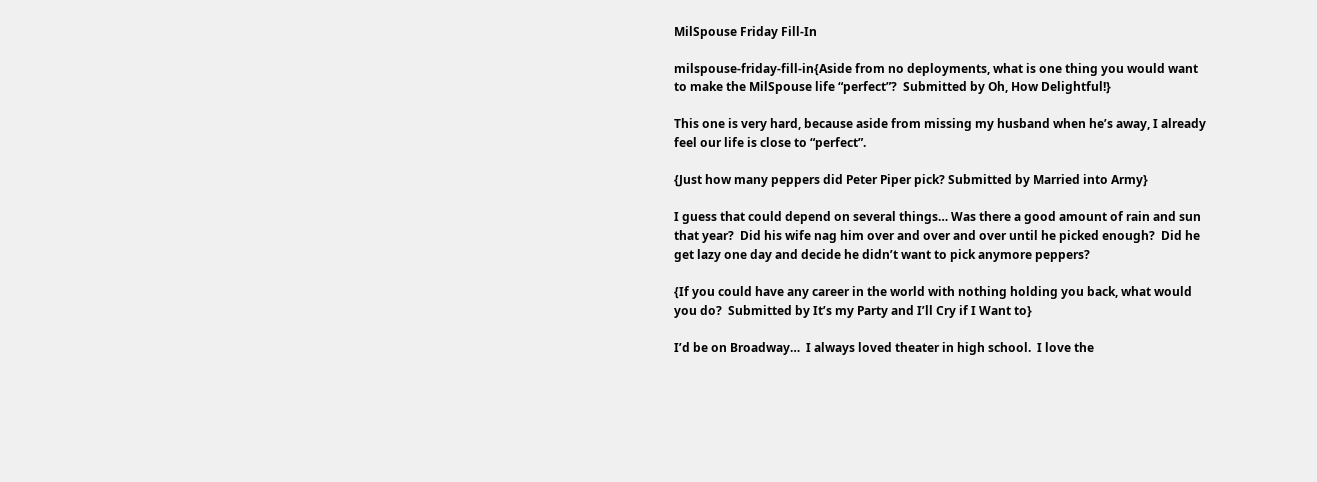MilSpouse Friday Fill-In

milspouse-friday-fill-in{Aside from no deployments, what is one thing you would want to make the MilSpouse life “perfect”?  Submitted by Oh, How Delightful!}

This one is very hard, because aside from missing my husband when he’s away, I already feel our life is close to “perfect”.

{Just how many peppers did Peter Piper pick? Submitted by Married into Army}

I guess that could depend on several things… Was there a good amount of rain and sun that year?  Did his wife nag him over and over and over until he picked enough?  Did he get lazy one day and decide he didn’t want to pick anymore peppers?

{If you could have any career in the world with nothing holding you back, what would you do?  Submitted by It’s my Party and I’ll Cry if I Want to}

I’d be on Broadway…  I always loved theater in high school.  I love the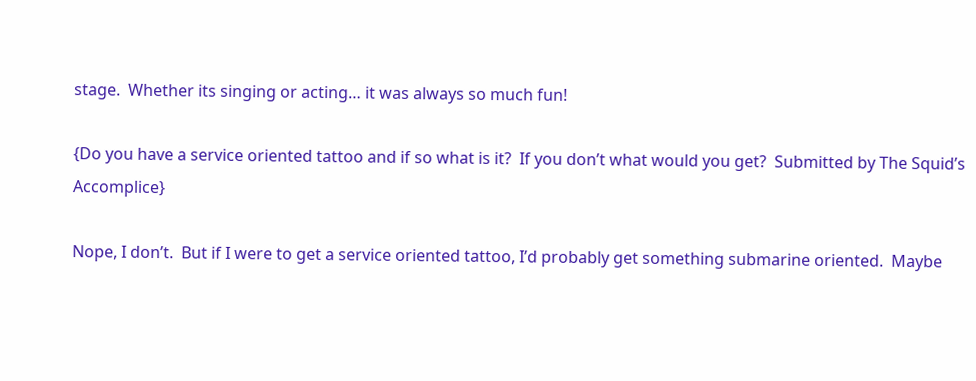stage.  Whether its singing or acting… it was always so much fun!

{Do you have a service oriented tattoo and if so what is it?  If you don’t what would you get?  Submitted by The Squid’s Accomplice}

Nope, I don’t.  But if I were to get a service oriented tattoo, I’d probably get something submarine oriented.  Maybe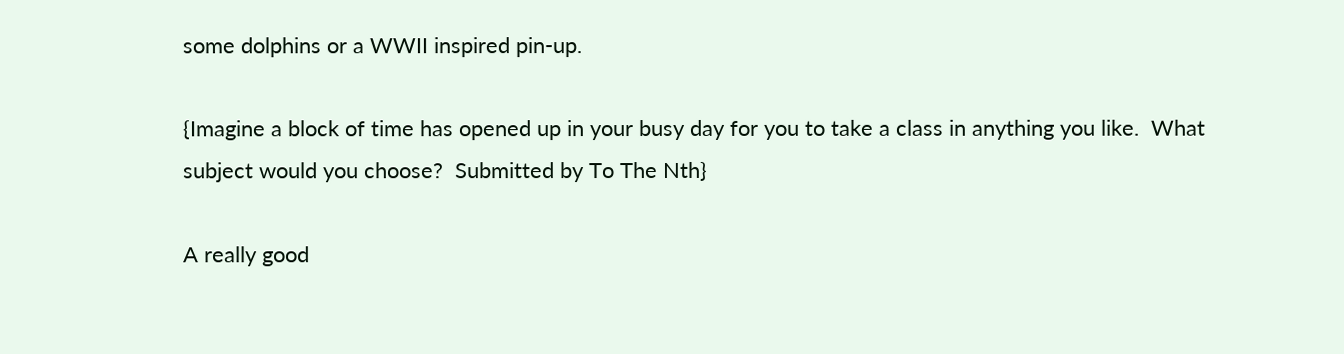some dolphins or a WWII inspired pin-up.

{Imagine a block of time has opened up in your busy day for you to take a class in anything you like.  What subject would you choose?  Submitted by To The Nth}

A really good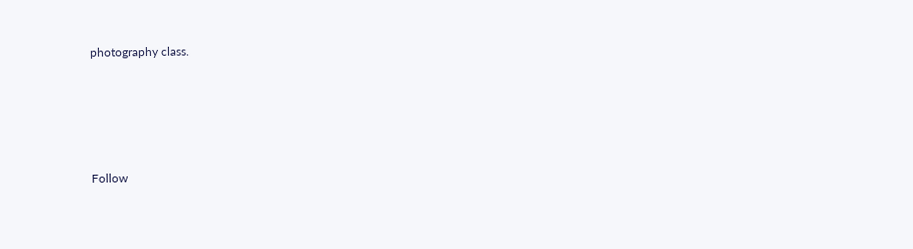photography class.






Follow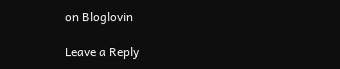on Bloglovin

Leave a Reply